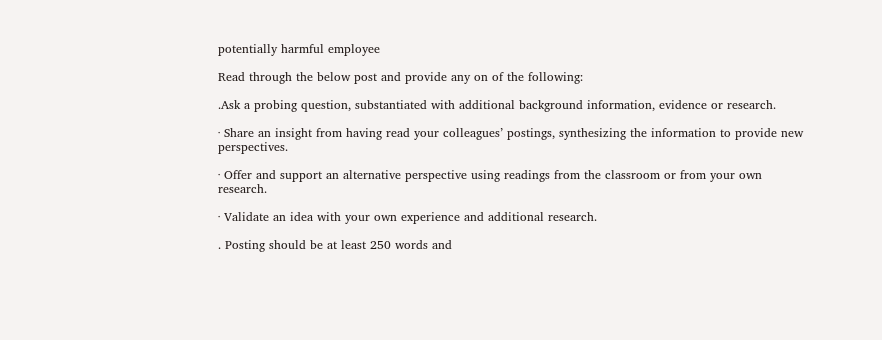potentially harmful employee

Read through the below post and provide any on of the following:

.Ask a probing question, substantiated with additional background information, evidence or research.

· Share an insight from having read your colleagues’ postings, synthesizing the information to provide new perspectives.

· Offer and support an alternative perspective using readings from the classroom or from your own research.

· Validate an idea with your own experience and additional research.

. Posting should be at least 250 words and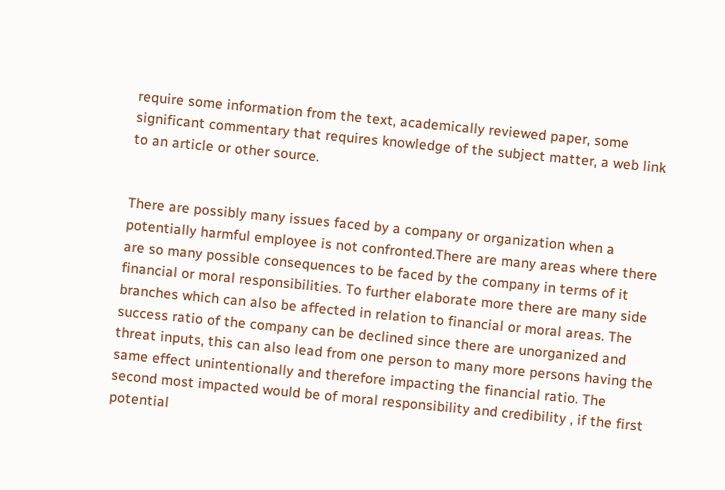require some information from the text, academically reviewed paper, some significant commentary that requires knowledge of the subject matter, a web link to an article or other source.


There are possibly many issues faced by a company or organization when a potentially harmful employee is not confronted.There are many areas where there are so many possible consequences to be faced by the company in terms of it financial or moral responsibilities. To further elaborate more there are many side branches which can also be affected in relation to financial or moral areas. The success ratio of the company can be declined since there are unorganized and threat inputs, this can also lead from one person to many more persons having the same effect unintentionally and therefore impacting the financial ratio. The second most impacted would be of moral responsibility and credibility , if the first potential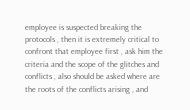employee is suspected breaking the protocols , then it is extremely critical to confront that employee first , ask him the criteria and the scope of the glitches and conflicts , also should be asked where are the roots of the conflicts arising , and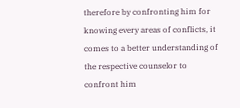therefore by confronting him for knowing every areas of conflicts, it comes to a better understanding of the respective counselor to confront him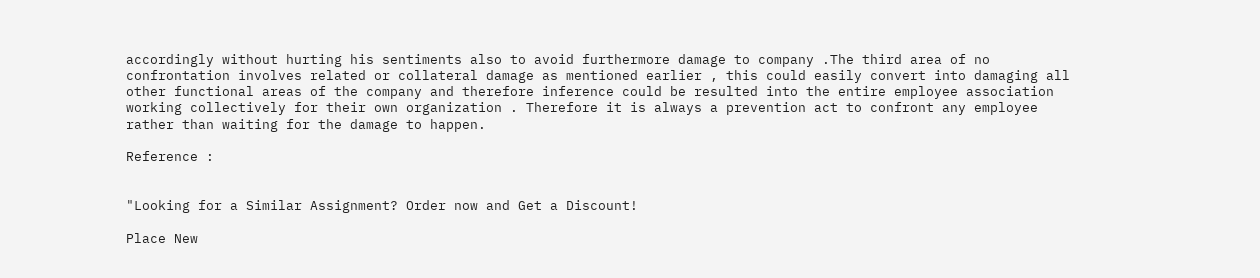accordingly without hurting his sentiments also to avoid furthermore damage to company .The third area of no confrontation involves related or collateral damage as mentioned earlier , this could easily convert into damaging all other functional areas of the company and therefore inference could be resulted into the entire employee association working collectively for their own organization . Therefore it is always a prevention act to confront any employee rather than waiting for the damage to happen.

Reference :


"Looking for a Similar Assignment? Order now and Get a Discount!

Place New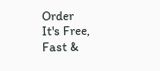Order
It's Free, Fast &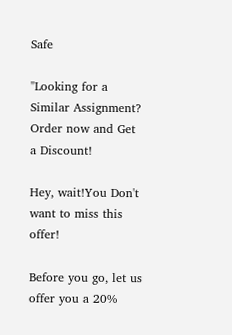Safe

"Looking for a Similar Assignment? Order now and Get a Discount!

Hey, wait!You Don't want to miss this offer!

Before you go, let us offer you a 20%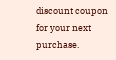discount coupon for your next purchase.